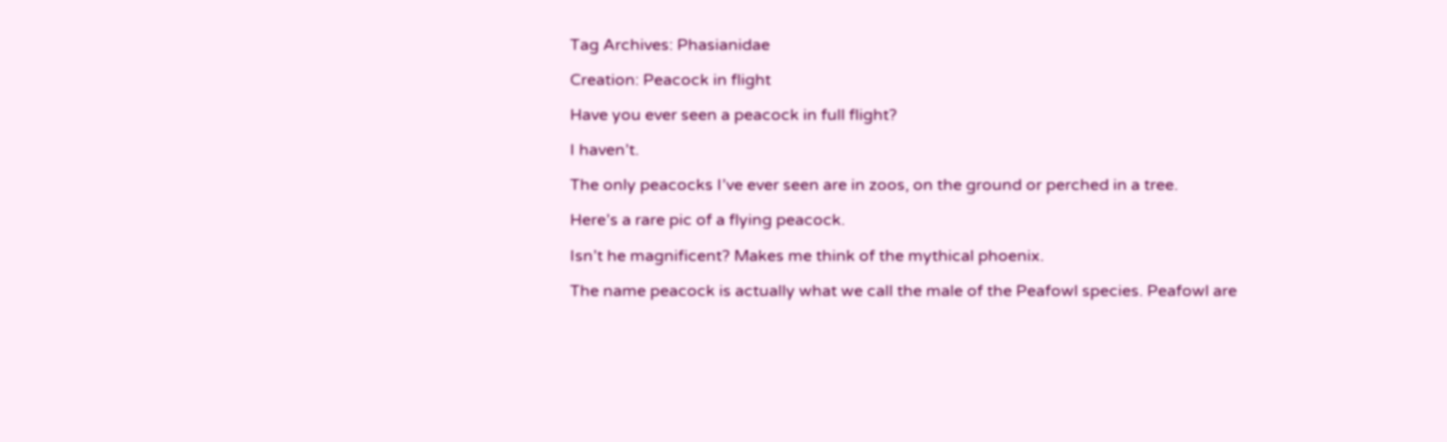Tag Archives: Phasianidae

Creation: Peacock in flight

Have you ever seen a peacock in full flight?

I haven’t.

The only peacocks I’ve ever seen are in zoos, on the ground or perched in a tree.

Here’s a rare pic of a flying peacock.

Isn’t he magnificent? Makes me think of the mythical phoenix.

The name peacock is actually what we call the male of the Peafowl species. Peafowl are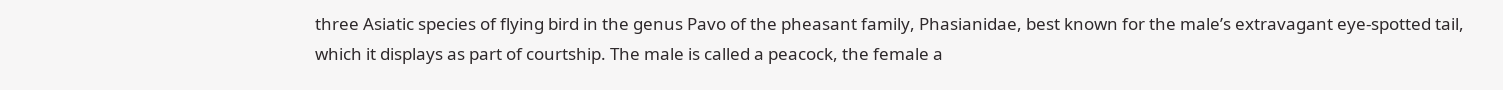three Asiatic species of flying bird in the genus Pavo of the pheasant family, Phasianidae, best known for the male’s extravagant eye-spotted tail, which it displays as part of courtship. The male is called a peacock, the female a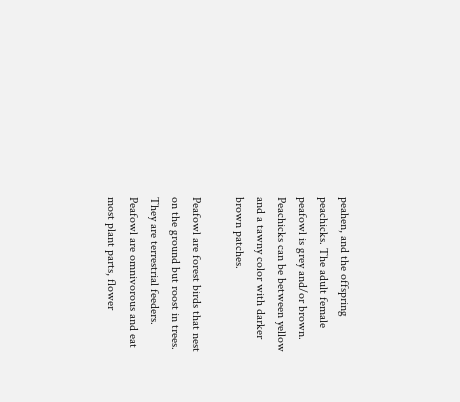peahen, and the offspring peachicks. The adult female peafowl is grey and/or brown. Peachicks can be between yellow and a tawny color with darker brown patches.

Peafowl are forest birds that nest on the ground but roost in trees. They are terrestrial feeders. Peafowl are omnivorous and eat most plant parts, flower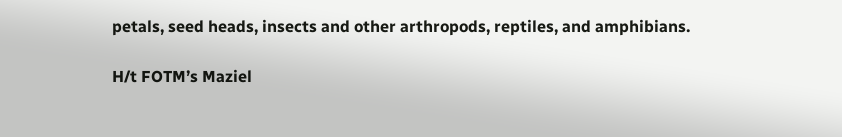petals, seed heads, insects and other arthropods, reptiles, and amphibians.

H/t FOTM’s Maziel